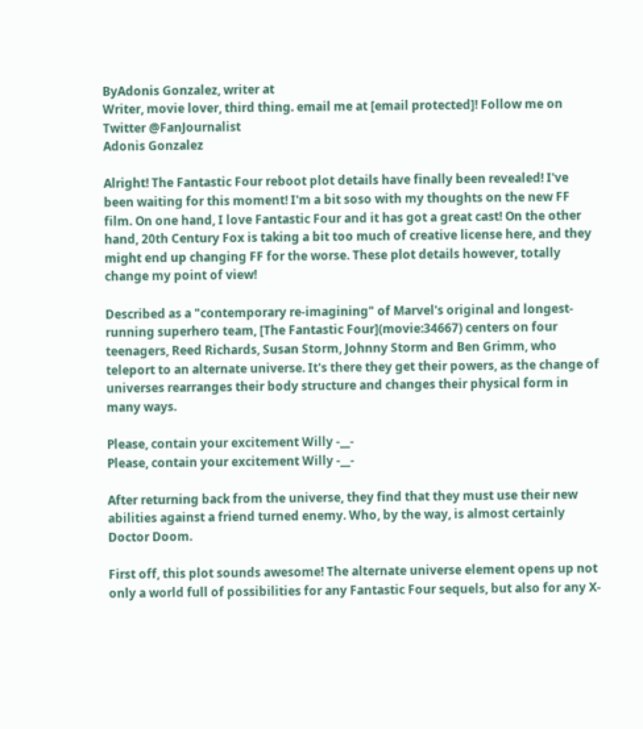ByAdonis Gonzalez, writer at
Writer, movie lover, third thing. email me at [email protected]! Follow me on Twitter @FanJournalist
Adonis Gonzalez

Alright! The Fantastic Four reboot plot details have finally been revealed! I've been waiting for this moment! I'm a bit soso with my thoughts on the new FF film. On one hand, I love Fantastic Four and it has got a great cast! On the other hand, 20th Century Fox is taking a bit too much of creative license here, and they might end up changing FF for the worse. These plot details however, totally change my point of view!

Described as a "contemporary re-imagining" of Marvel's original and longest-running superhero team, [The Fantastic Four](movie:34667) centers on four teenagers, Reed Richards, Susan Storm, Johnny Storm and Ben Grimm, who teleport to an alternate universe. It's there they get their powers, as the change of universes rearranges their body structure and changes their physical form in many ways.

Please, contain your excitement Willy -__-
Please, contain your excitement Willy -__-

After returning back from the universe, they find that they must use their new abilities against a friend turned enemy. Who, by the way, is almost certainly Doctor Doom.

First off, this plot sounds awesome! The alternate universe element opens up not only a world full of possibilities for any Fantastic Four sequels, but also for any X-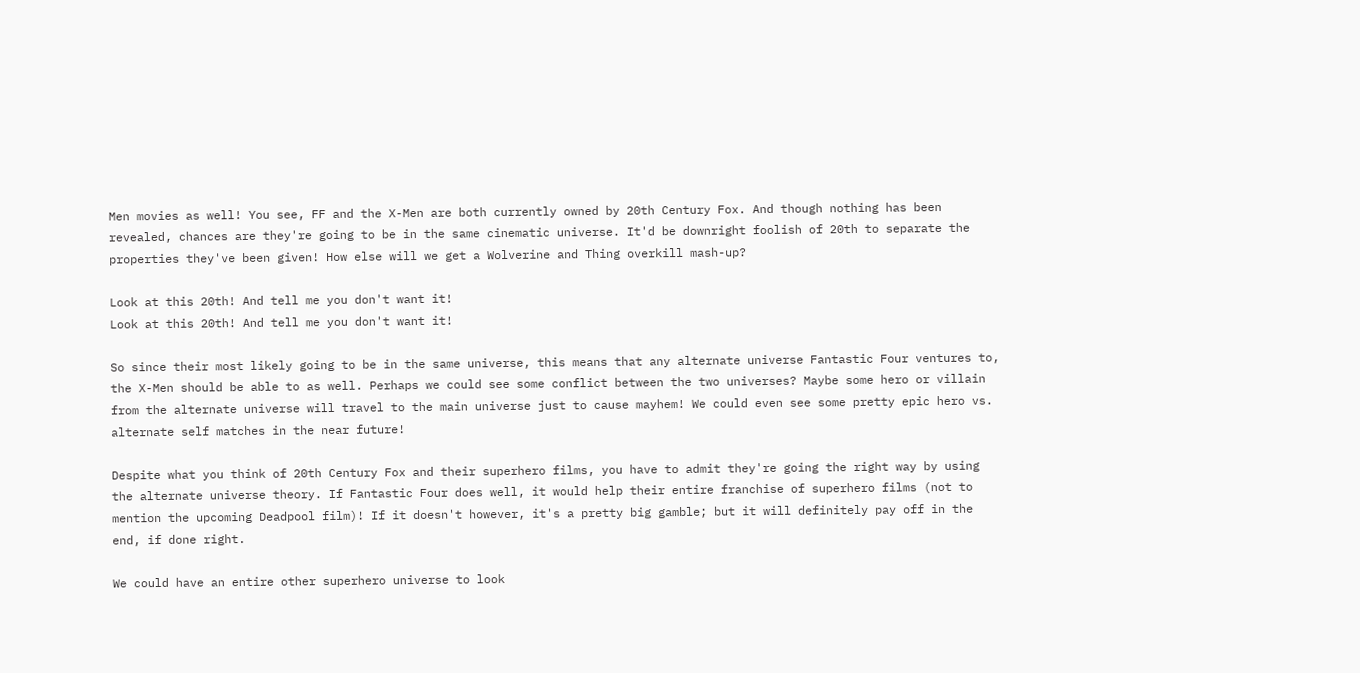Men movies as well! You see, FF and the X-Men are both currently owned by 20th Century Fox. And though nothing has been revealed, chances are they're going to be in the same cinematic universe. It'd be downright foolish of 20th to separate the properties they've been given! How else will we get a Wolverine and Thing overkill mash-up?

Look at this 20th! And tell me you don't want it!
Look at this 20th! And tell me you don't want it!

So since their most likely going to be in the same universe, this means that any alternate universe Fantastic Four ventures to, the X-Men should be able to as well. Perhaps we could see some conflict between the two universes? Maybe some hero or villain from the alternate universe will travel to the main universe just to cause mayhem! We could even see some pretty epic hero vs. alternate self matches in the near future!

Despite what you think of 20th Century Fox and their superhero films, you have to admit they're going the right way by using the alternate universe theory. If Fantastic Four does well, it would help their entire franchise of superhero films (not to mention the upcoming Deadpool film)! If it doesn't however, it's a pretty big gamble; but it will definitely pay off in the end, if done right.

We could have an entire other superhero universe to look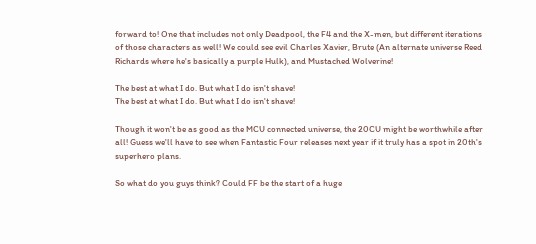forward to! One that includes not only Deadpool, the F4 and the X-men, but different iterations of those characters as well! We could see evil Charles Xavier, Brute (An alternate universe Reed Richards where he's basically a purple Hulk), and Mustached Wolverine!

The best at what I do. But what I do isn't shave!
The best at what I do. But what I do isn't shave!

Though it won't be as good as the MCU connected universe, the 20CU might be worthwhile after all! Guess we'll have to see when Fantastic Four releases next year if it truly has a spot in 20th's superhero plans.

So what do you guys think? Could FF be the start of a huge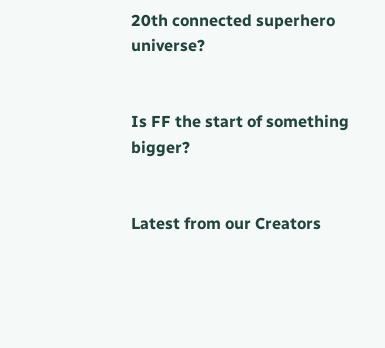20th connected superhero universe?


Is FF the start of something bigger?


Latest from our Creators